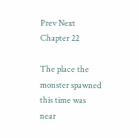Prev Next
Chapter 22

The place the monster spawned this time was near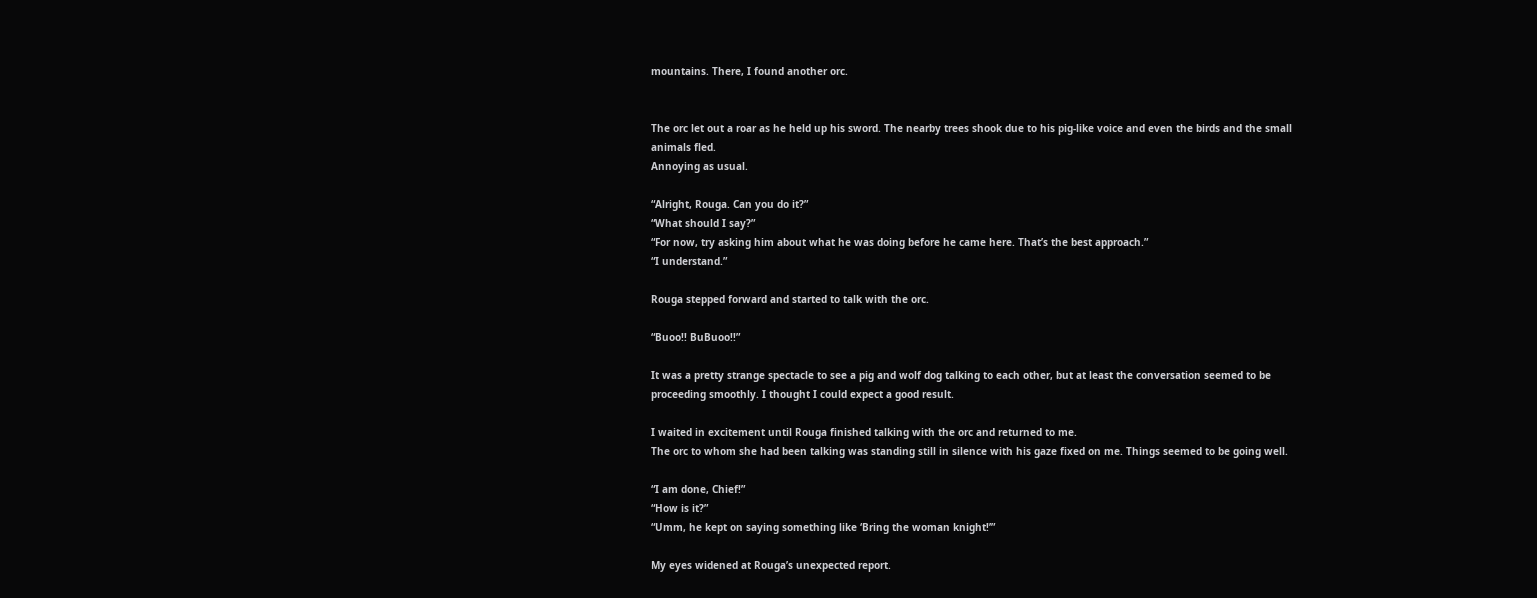mountains. There, I found another orc.


The orc let out a roar as he held up his sword. The nearby trees shook due to his pig-like voice and even the birds and the small animals fled.
Annoying as usual.

“Alright, Rouga. Can you do it?”
“What should I say?”
“For now, try asking him about what he was doing before he came here. That’s the best approach.”
“I understand.”

Rouga stepped forward and started to talk with the orc.

“Buoo!! BuBuoo!!”

It was a pretty strange spectacle to see a pig and wolf dog talking to each other, but at least the conversation seemed to be proceeding smoothly. I thought I could expect a good result.

I waited in excitement until Rouga finished talking with the orc and returned to me.
The orc to whom she had been talking was standing still in silence with his gaze fixed on me. Things seemed to be going well.

“I am done, Chief!”
“How is it?”
“Umm, he kept on saying something like ‘Bring the woman knight!’”

My eyes widened at Rouga’s unexpected report.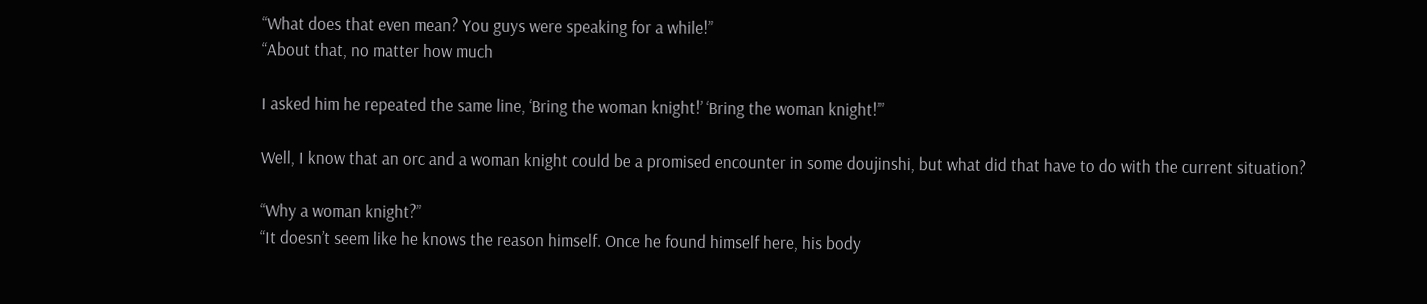“What does that even mean? You guys were speaking for a while!”
“About that, no matter how much

I asked him he repeated the same line, ‘Bring the woman knight!’ ‘Bring the woman knight!’”

Well, I know that an orc and a woman knight could be a promised encounter in some doujinshi, but what did that have to do with the current situation?

“Why a woman knight?”
“It doesn’t seem like he knows the reason himself. Once he found himself here, his body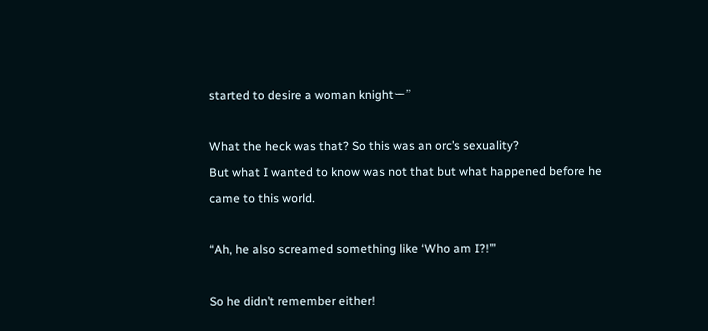started to desire a woman knightー”

What the heck was that? So this was an orc’s sexuality?
But what I wanted to know was not that but what happened before he came to this world.

“Ah, he also screamed something like ‘Who am I?!’”

So he didn’t remember either!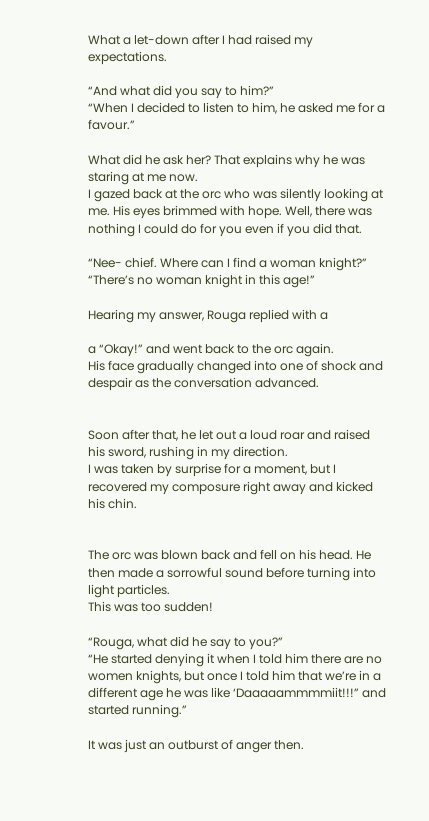What a let-down after I had raised my expectations.

“And what did you say to him?”
“When I decided to listen to him, he asked me for a favour.”

What did he ask her? That explains why he was staring at me now.
I gazed back at the orc who was silently looking at me. His eyes brimmed with hope. Well, there was nothing I could do for you even if you did that.

“Nee- chief. Where can I find a woman knight?”
“There’s no woman knight in this age!”

Hearing my answer, Rouga replied with a

a “Okay!” and went back to the orc again.
His face gradually changed into one of shock and despair as the conversation advanced.


Soon after that, he let out a loud roar and raised his sword, rushing in my direction.
I was taken by surprise for a moment, but I recovered my composure right away and kicked his chin.


The orc was blown back and fell on his head. He then made a sorrowful sound before turning into light particles.
This was too sudden!

“Rouga, what did he say to you?”
“He started denying it when I told him there are no women knights, but once I told him that we’re in a different age he was like ‘Daaaaammmmiit!!!” and started running.”

It was just an outburst of anger then.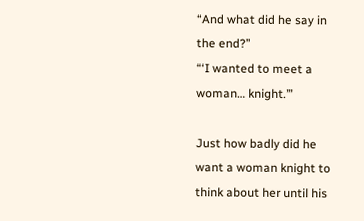“And what did he say in the end?”
“‘I wanted to meet a woman… knight.’”

Just how badly did he want a woman knight to think about her until his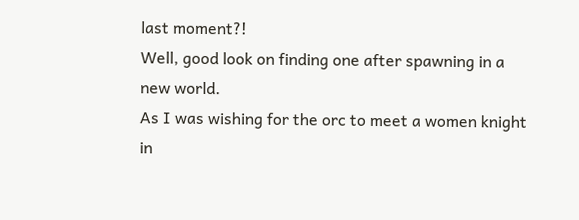last moment?!
Well, good look on finding one after spawning in a new world.
As I was wishing for the orc to meet a women knight in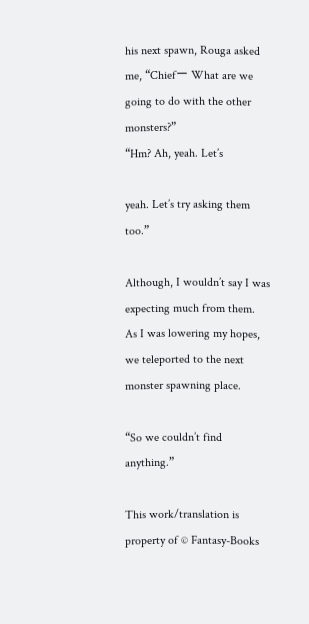his next spawn, Rouga asked me, “Chiefー What are we going to do with the other monsters?”
“Hm? Ah, yeah. Let’s

yeah. Let’s try asking them too.”

Although, I wouldn’t say I was expecting much from them.
As I was lowering my hopes, we teleported to the next monster spawning place.

“So we couldn’t find anything.”

This work/translation is property of © Fantasy-Books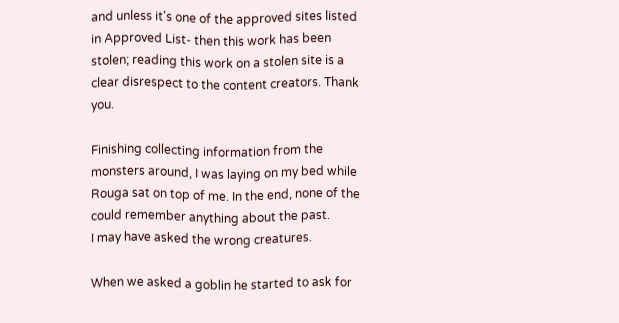and unless it's one of the approved sites listed in Approved List- then this work has been stolen; reading this work on a stolen site is a clear disrespect to the content creators. Thank you.

Finishing collecting information from the monsters around, I was laying on my bed while Rouga sat on top of me. In the end, none of the could remember anything about the past.
I may have asked the wrong creatures.

When we asked a goblin he started to ask for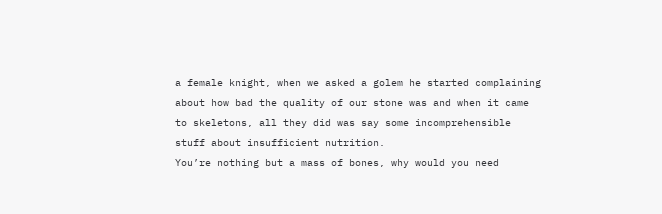a female knight, when we asked a golem he started complaining about how bad the quality of our stone was and when it came to skeletons, all they did was say some incomprehensible stuff about insufficient nutrition.
You’re nothing but a mass of bones, why would you need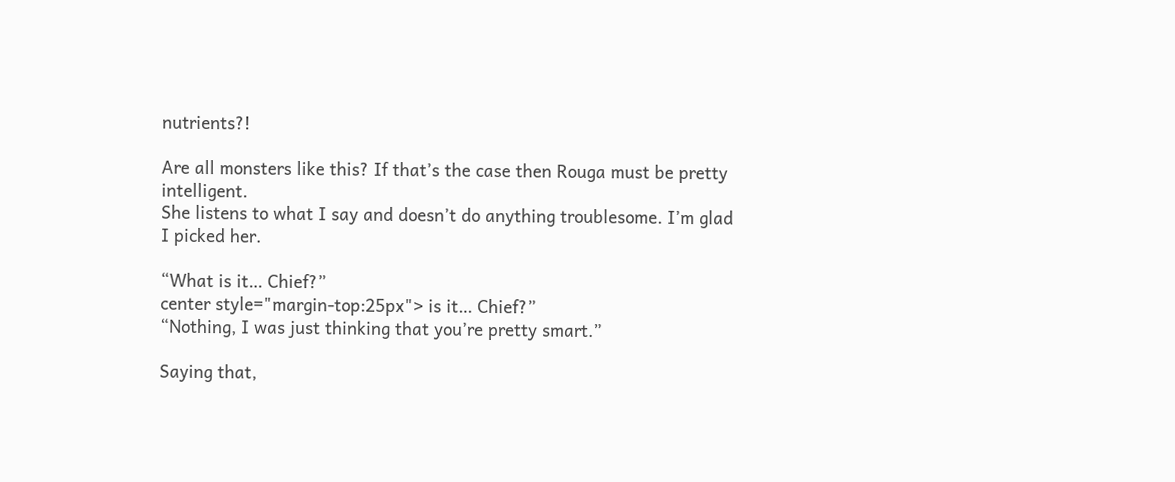nutrients?!

Are all monsters like this? If that’s the case then Rouga must be pretty intelligent.
She listens to what I say and doesn’t do anything troublesome. I’m glad I picked her.

“What is it… Chief?”
center style="margin-top:25px"> is it… Chief?”
“Nothing, I was just thinking that you’re pretty smart.”

Saying that,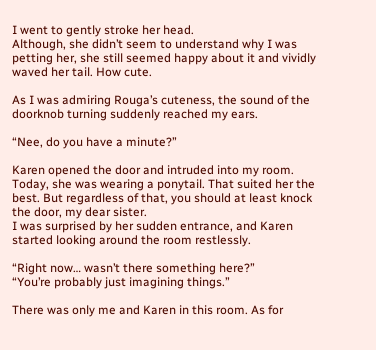I went to gently stroke her head.
Although, she didn’t seem to understand why I was petting her, she still seemed happy about it and vividly waved her tail. How cute.

As I was admiring Rouga’s cuteness, the sound of the doorknob turning suddenly reached my ears.

“Nee, do you have a minute?”

Karen opened the door and intruded into my room. Today, she was wearing a ponytail. That suited her the best. But regardless of that, you should at least knock the door, my dear sister.
I was surprised by her sudden entrance, and Karen started looking around the room restlessly.

“Right now… wasn’t there something here?”
“You’re probably just imagining things.”

There was only me and Karen in this room. As for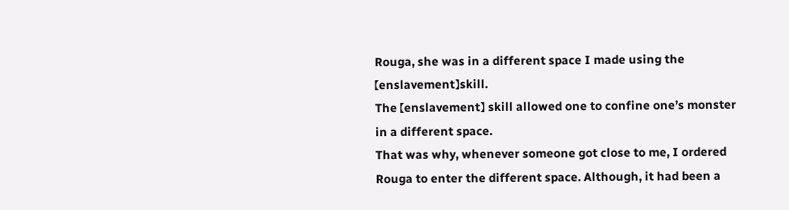Rouga, she was in a different space I made using the【enslavement】skill.
The 【enslavement】 skill allowed one to confine one’s monster in a different space.
That was why, whenever someone got close to me, I ordered Rouga to enter the different space. Although, it had been a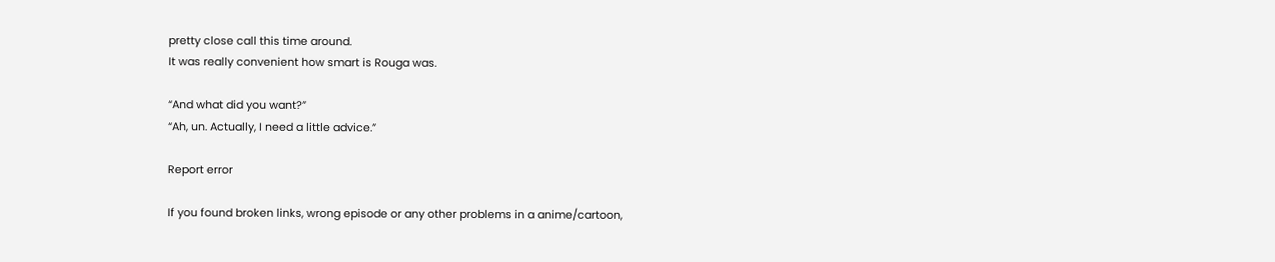pretty close call this time around.
It was really convenient how smart is Rouga was.

“And what did you want?”
“Ah, un. Actually, I need a little advice.”

Report error

If you found broken links, wrong episode or any other problems in a anime/cartoon,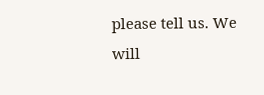please tell us. We will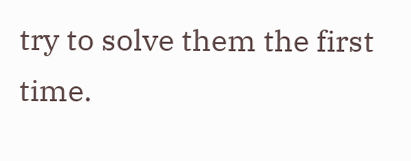try to solve them the first time.